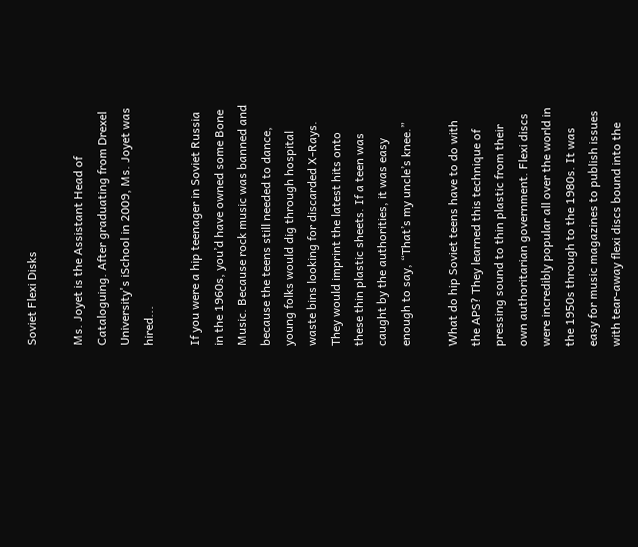Soviet Flexi Disks

Ms. Joyet is the Assistant Head of Cataloguing. After graduating from Drexel University's iSchool in 2009, Ms. Joyet was hired...

If you were a hip teenager in Soviet Russia in the 1960s, you’d have owned some Bone Music. Because rock music was banned and because the teens still needed to dance, young folks would dig through hospital waste bins looking for discarded X-Rays. They would imprint the latest hits onto these thin plastic sheets. If a teen was caught by the authorities, it was easy enough to say, “That’s my uncle’s knee.”

What do hip Soviet teens have to do with the APS? They learned this technique of pressing sound to thin plastic from their own authoritarian government. Flexi discs were incredibly popular all over the world in the 1950s through to the 1980s. It was easy for music magazines to publish issues with tear-away flexi discs bound into the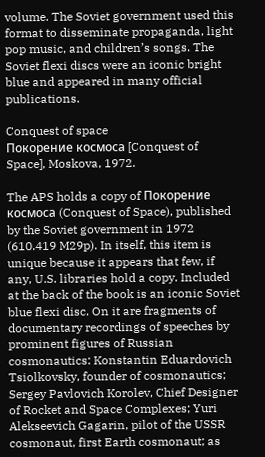volume. The Soviet government used this format to disseminate propaganda, light pop music, and children’s songs. The Soviet flexi discs were an iconic bright blue and appeared in many official publications.

Conquest of space
Покорение космоса [Conquest of Space], Moskova, 1972.

The APS holds a copy of Покорение космоса (Conquest of Space), published by the Soviet government in 1972 (610.419 M29p). In itself, this item is unique because it appears that few, if any, U.S. libraries hold a copy. Included at the back of the book is an iconic Soviet blue flexi disc. On it are fragments of documentary recordings of speeches by prominent figures of Russian cosmonautics: Konstantin Eduardovich Tsiolkovsky, founder of cosmonautics; Sergey Pavlovich Korolev, Chief Designer of Rocket and Space Complexes; Yuri Alekseevich Gagarin, pilot of the USSR cosmonaut, first Earth cosmonaut; as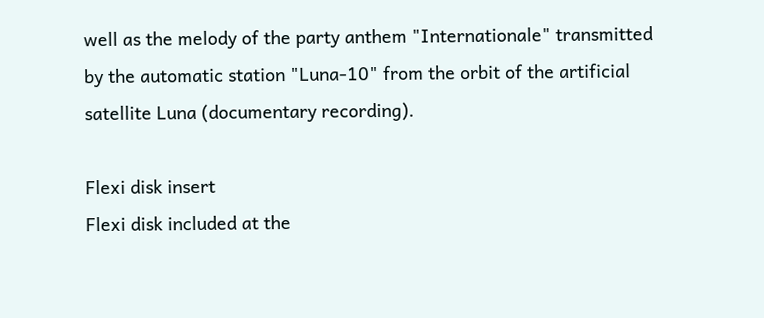well as the melody of the party anthem "Internationale" transmitted by the automatic station "Luna-10" from the orbit of the artificial satellite Luna (documentary recording).

Flexi disk insert
Flexi disk included at the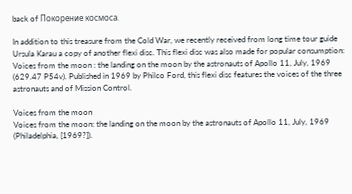back of Покорение космоса.

In addition to this treasure from the Cold War, we recently received from long time tour guide Ursula Karau a copy of another flexi disc. This flexi disc was also made for popular consumption: Voices from the moon : the landing on the moon by the astronauts of Apollo 11, July, 1969 (629.47 P54v). Published in 1969 by Philco Ford, this flexi disc features the voices of the three astronauts and of Mission Control.

Voices from the moon
Voices from the moon: the landing on the moon by the astronauts of Apollo 11, July, 1969 (Philadelphia, [1969?]).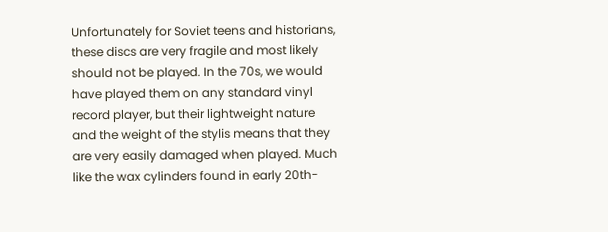Unfortunately for Soviet teens and historians, these discs are very fragile and most likely should not be played. In the 70s, we would have played them on any standard vinyl record player, but their lightweight nature and the weight of the stylis means that they are very easily damaged when played. Much like the wax cylinders found in early 20th-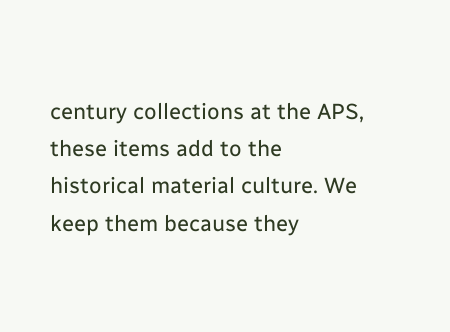century collections at the APS, these items add to the historical material culture. We keep them because they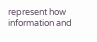represent how information and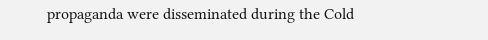propaganda were disseminated during the Cold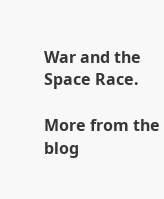War and the Space Race.

More from the blog